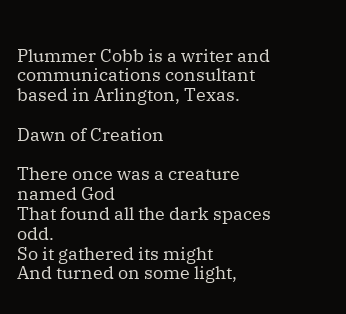Plummer Cobb is a writer and communications consultant based in Arlington, Texas.

Dawn of Creation

There once was a creature named God
That found all the dark spaces odd.
So it gathered its might
And turned on some light,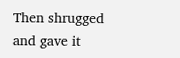Then shrugged and gave it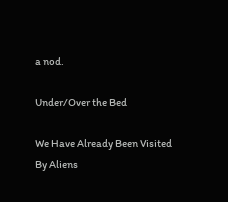a nod.

Under/Over the Bed

We Have Already Been Visited By Aliens